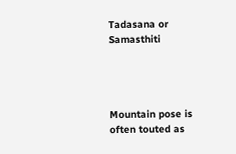Tadasana or Samasthiti




Mountain pose is often touted as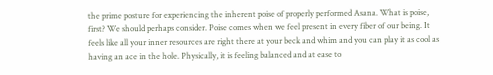the prime posture for experiencing the inherent poise of properly performed Asana. What is poise, first? We should perhaps consider. Poise comes when we feel present in every fiber of our being. It feels like all your inner resources are right there at your beck and whim and you can play it as cool as having an ace in the hole. Physically, it is feeling balanced and at ease to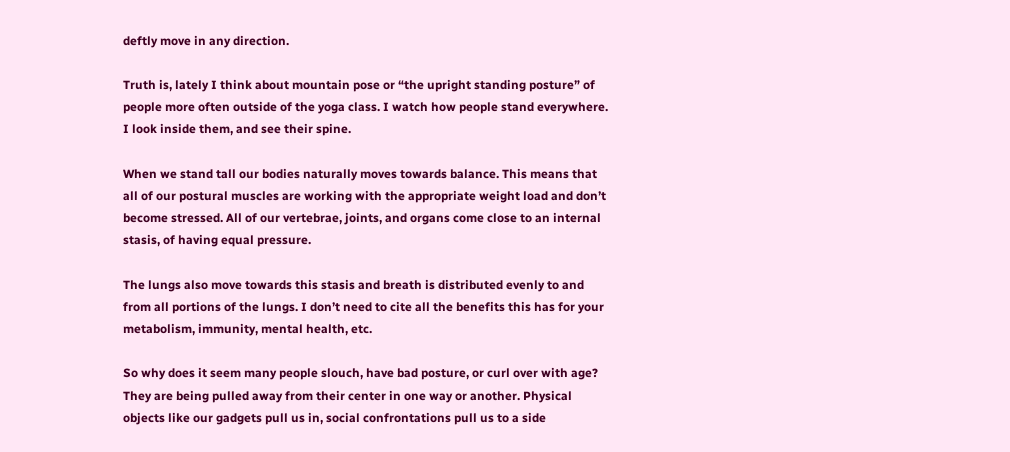deftly move in any direction.

Truth is, lately I think about mountain pose or “the upright standing posture” of people more often outside of the yoga class. I watch how people stand everywhere. I look inside them, and see their spine.

When we stand tall our bodies naturally moves towards balance. This means that all of our postural muscles are working with the appropriate weight load and don’t become stressed. All of our vertebrae, joints, and organs come close to an internal stasis, of having equal pressure.

The lungs also move towards this stasis and breath is distributed evenly to and from all portions of the lungs. I don’t need to cite all the benefits this has for your metabolism, immunity, mental health, etc.

So why does it seem many people slouch, have bad posture, or curl over with age? They are being pulled away from their center in one way or another. Physical objects like our gadgets pull us in, social confrontations pull us to a side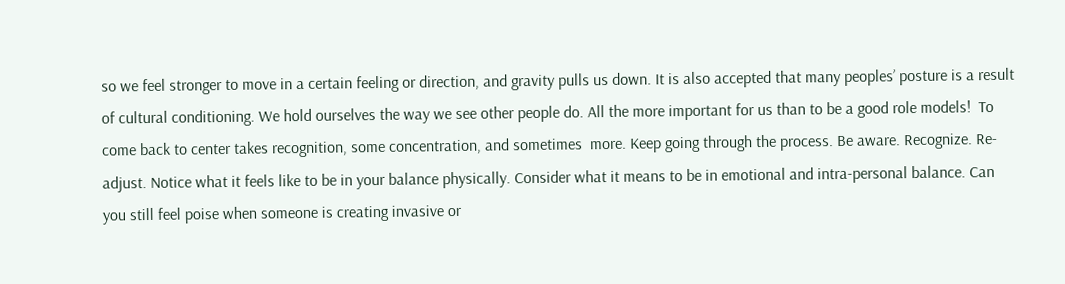so we feel stronger to move in a certain feeling or direction, and gravity pulls us down. It is also accepted that many peoples’ posture is a result of cultural conditioning. We hold ourselves the way we see other people do. All the more important for us than to be a good role models!  To come back to center takes recognition, some concentration, and sometimes  more. Keep going through the process. Be aware. Recognize. Re-adjust. Notice what it feels like to be in your balance physically. Consider what it means to be in emotional and intra-personal balance. Can you still feel poise when someone is creating invasive or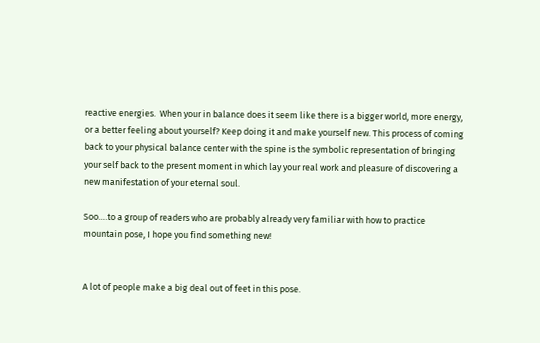reactive energies.  When your in balance does it seem like there is a bigger world, more energy, or a better feeling about yourself? Keep doing it and make yourself new. This process of coming back to your physical balance center with the spine is the symbolic representation of bringing your self back to the present moment in which lay your real work and pleasure of discovering a new manifestation of your eternal soul.

Soo….to a group of readers who are probably already very familiar with how to practice mountain pose, I hope you find something new!


A lot of people make a big deal out of feet in this pose.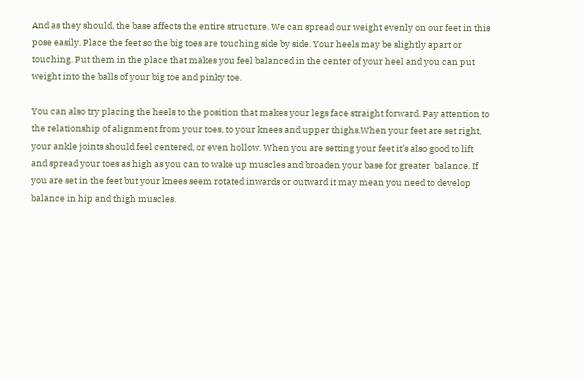And as they should, the base affects the entire structure. We can spread our weight evenly on our feet in this pose easily. Place the feet so the big toes are touching side by side. Your heels may be slightly apart or touching. Put them in the place that makes you feel balanced in the center of your heel and you can put weight into the balls of your big toe and pinky toe.

You can also try placing the heels to the position that makes your legs face straight forward. Pay attention to the relationship of alignment from your toes, to your knees and upper thighs.When your feet are set right, your ankle joints should feel centered, or even hollow. When you are setting your feet it’s also good to lift and spread your toes as high as you can to wake up muscles and broaden your base for greater  balance. If you are set in the feet but your knees seem rotated inwards or outward it may mean you need to develop balance in hip and thigh muscles.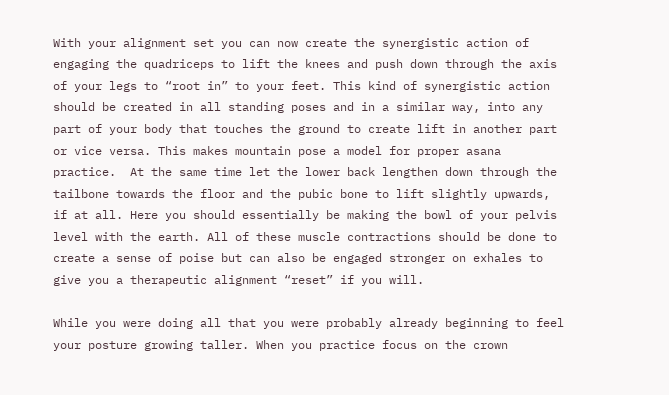With your alignment set you can now create the synergistic action of engaging the quadriceps to lift the knees and push down through the axis of your legs to “root in” to your feet. This kind of synergistic action should be created in all standing poses and in a similar way, into any part of your body that touches the ground to create lift in another part or vice versa. This makes mountain pose a model for proper asana practice.  At the same time let the lower back lengthen down through the tailbone towards the floor and the pubic bone to lift slightly upwards, if at all. Here you should essentially be making the bowl of your pelvis level with the earth. All of these muscle contractions should be done to create a sense of poise but can also be engaged stronger on exhales to give you a therapeutic alignment “reset” if you will.

While you were doing all that you were probably already beginning to feel your posture growing taller. When you practice focus on the crown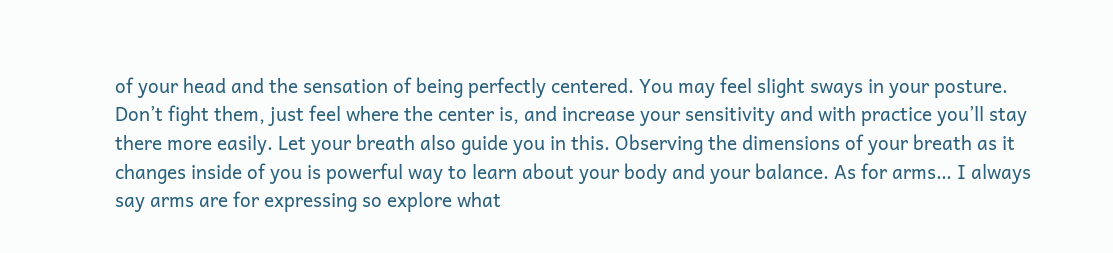of your head and the sensation of being perfectly centered. You may feel slight sways in your posture. Don’t fight them, just feel where the center is, and increase your sensitivity and with practice you’ll stay there more easily. Let your breath also guide you in this. Observing the dimensions of your breath as it changes inside of you is powerful way to learn about your body and your balance. As for arms… I always say arms are for expressing so explore what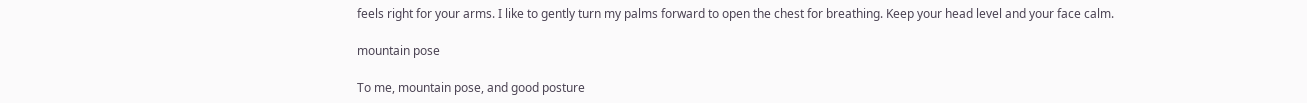feels right for your arms. I like to gently turn my palms forward to open the chest for breathing. Keep your head level and your face calm.

mountain pose

To me, mountain pose, and good posture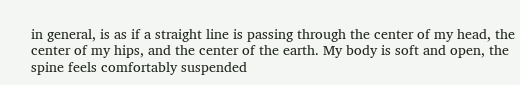in general, is as if a straight line is passing through the center of my head, the center of my hips, and the center of the earth. My body is soft and open, the spine feels comfortably suspended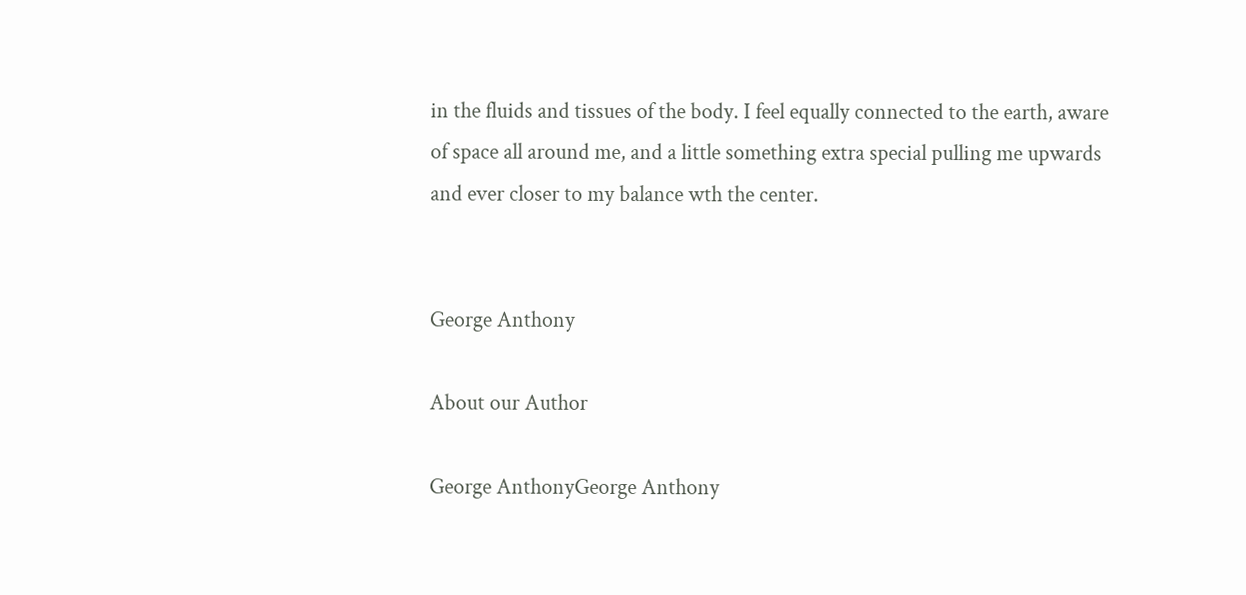in the fluids and tissues of the body. I feel equally connected to the earth, aware of space all around me, and a little something extra special pulling me upwards and ever closer to my balance wth the center.


George Anthony

About our Author

George AnthonyGeorge Anthony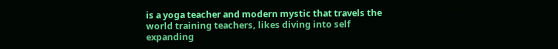is a yoga teacher and modern mystic that travels the world training teachers, likes diving into self expanding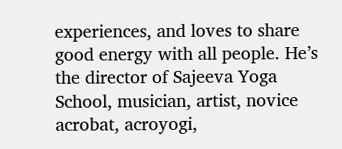experiences, and loves to share good energy with all people. He’s the director of Sajeeva Yoga School, musician, artist, novice acrobat, acroyogi,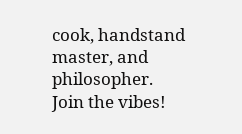cook, handstand master, and philosopher. Join the vibes!